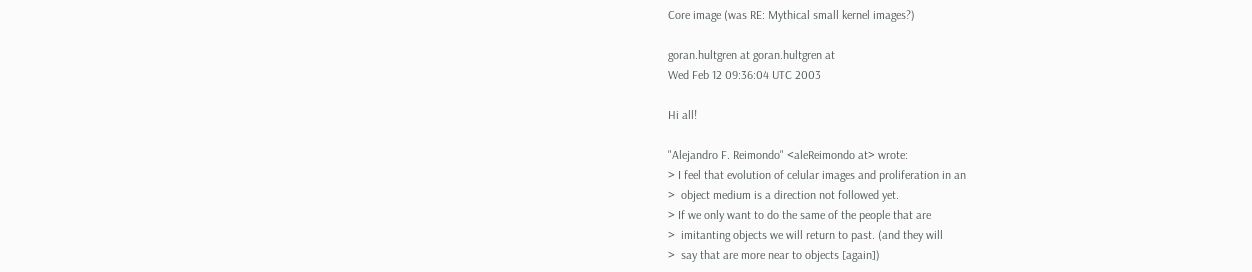Core image (was RE: Mythical small kernel images?)

goran.hultgren at goran.hultgren at
Wed Feb 12 09:36:04 UTC 2003

Hi all!

"Alejandro F. Reimondo" <aleReimondo at> wrote:
> I feel that evolution of celular images and proliferation in an
>  object medium is a direction not followed yet.
> If we only want to do the same of the people that are
>  imitanting objects we will return to past. (and they will
>  say that are more near to objects [again])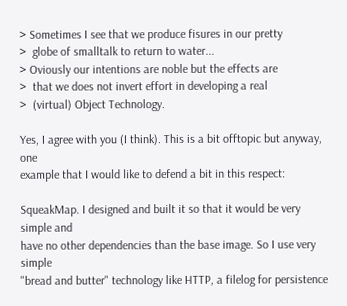> Sometimes I see that we produce fisures in our pretty
>  globe of smalltalk to return to water...
> Oviously our intentions are noble but the effects are
>  that we does not invert effort in developing a real
>  (virtual) Object Technology.

Yes, I agree with you (I think). This is a bit offtopic but anyway, one
example that I would like to defend a bit in this respect:

SqueakMap. I designed and built it so that it would be very simple and
have no other dependencies than the base image. So I use very simple
"bread and butter" technology like HTTP, a filelog for persistence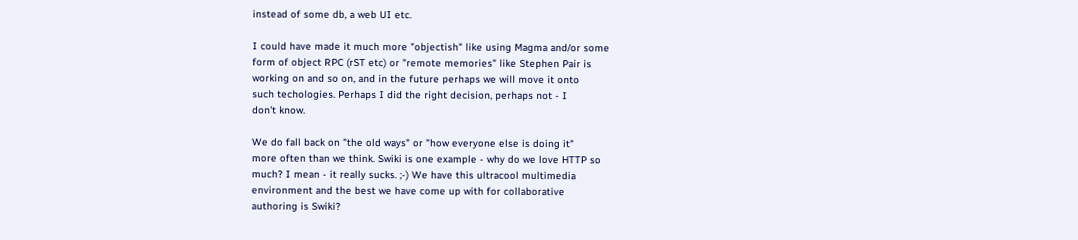instead of some db, a web UI etc.

I could have made it much more "objectish" like using Magma and/or some
form of object RPC (rST etc) or "remote memories" like Stephen Pair is
working on and so on, and in the future perhaps we will move it onto
such techologies. Perhaps I did the right decision, perhaps not - I
don't know.

We do fall back on "the old ways" or "how everyone else is doing it"
more often than we think. Swiki is one example - why do we love HTTP so
much? I mean - it really sucks. ;-) We have this ultracool multimedia
environment and the best we have come up with for collaborative
authoring is Swiki?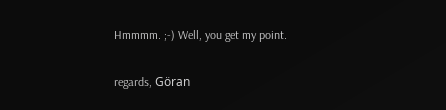Hmmmm. ;-) Well, you get my point.

regards, Göran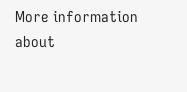More information about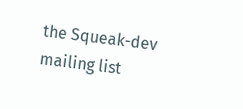the Squeak-dev mailing list